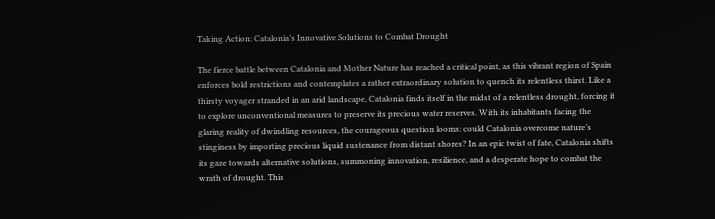Taking Action: Catalonia’s Innovative Solutions to Combat Drought

The fierce battle between Catalonia and Mother Nature has reached a critical point, as this vibrant region of Spain enforces bold restrictions and contemplates a rather extraordinary solution to quench its relentless thirst. Like a thirsty voyager stranded in an arid landscape, Catalonia finds itself in the midst of a relentless drought, forcing it to explore unconventional measures to preserve its precious water reserves. With its inhabitants facing the glaring reality of dwindling resources, the courageous question looms: could Catalonia overcome nature’s stinginess by importing precious liquid sustenance from distant shores? In an epic twist of fate, Catalonia shifts its gaze towards alternative solutions, summoning innovation, resilience, and a desperate hope to combat the wrath of drought. This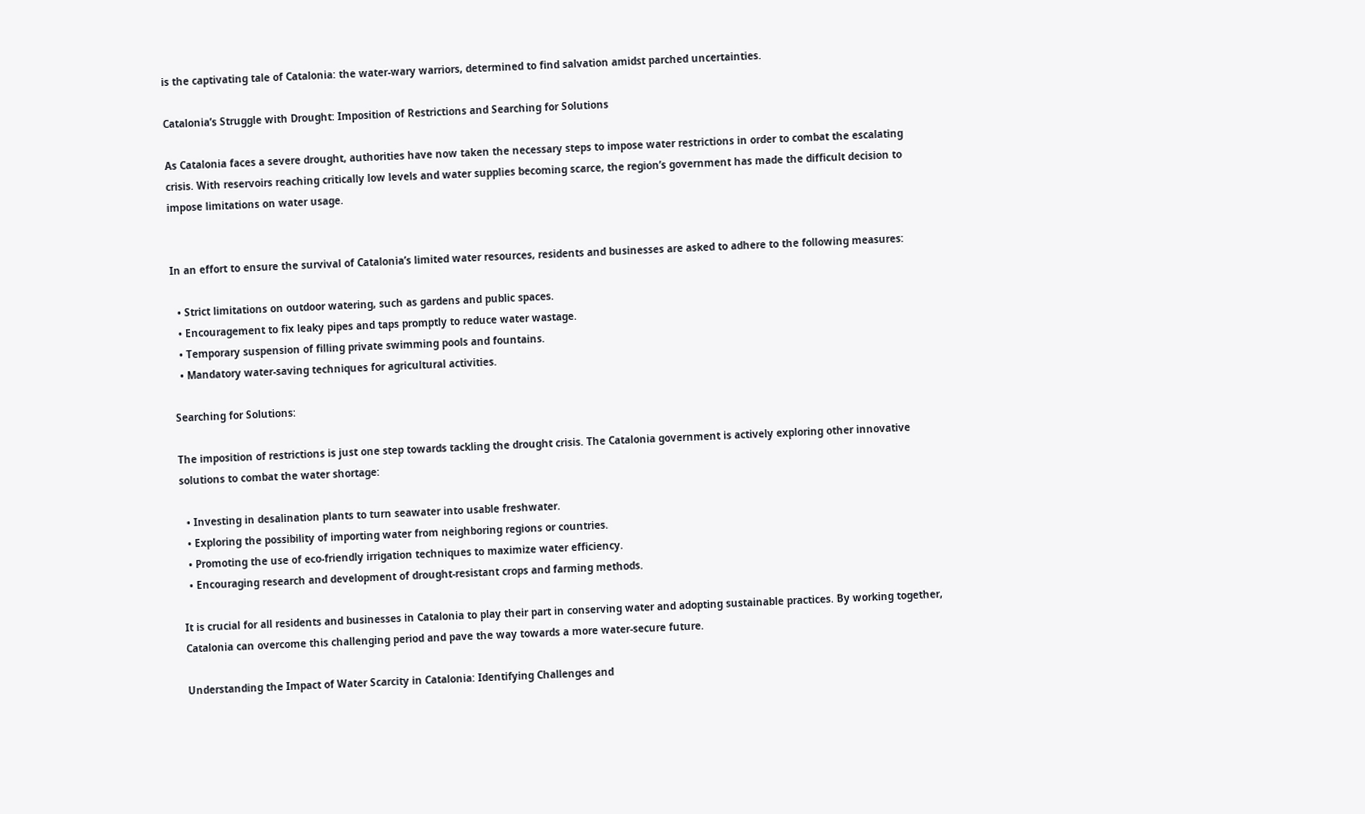is the captivating tale of Catalonia: the water-wary warriors, determined to find salvation amidst parched uncertainties.

Catalonia’s Struggle with Drought: Imposition of Restrictions and Searching for Solutions

As Catalonia faces a severe drought, authorities have now taken the necessary steps to impose water restrictions in order to combat the escalating crisis. With reservoirs reaching critically low levels and water supplies becoming scarce, the region’s government has made the difficult decision to impose limitations on water usage.


In an effort to ensure the survival of Catalonia’s limited water resources, residents and businesses are asked to adhere to the following measures:

  • Strict limitations on outdoor watering, such as gardens and public spaces.
  • Encouragement to fix leaky pipes and taps promptly to reduce water wastage.
  • Temporary suspension of filling private swimming pools and fountains.
  • Mandatory water-saving techniques for agricultural activities.

Searching for Solutions:

The imposition of restrictions is just one step towards tackling the drought crisis. The Catalonia government is actively exploring other innovative solutions to combat the water shortage:

  • Investing in desalination plants to turn seawater into usable freshwater.
  • Exploring the possibility of importing water from neighboring regions or countries.
  • Promoting the use of eco-friendly irrigation techniques to maximize water efficiency.
  • Encouraging research and development of drought-resistant crops and farming methods.

It is crucial for all residents and businesses in Catalonia to play their part in conserving water and adopting sustainable practices. By working together, Catalonia can overcome this challenging period and pave the way towards a more water-secure future.

Understanding the Impact of Water Scarcity in Catalonia: Identifying Challenges and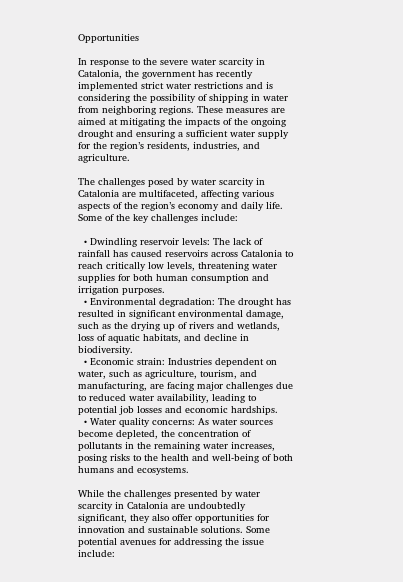Opportunities

In response to the severe water scarcity in Catalonia, the government has recently implemented strict water restrictions and is considering the possibility of shipping in water from neighboring regions. These measures are aimed at mitigating the impacts of the ongoing drought and ensuring a sufficient water supply for the region’s residents, industries, and agriculture.

The challenges posed by water scarcity in Catalonia are multifaceted, affecting various aspects of the region’s economy and daily life. Some of the key challenges include:

  • Dwindling reservoir levels: The lack of rainfall has caused reservoirs across Catalonia to reach critically low levels, threatening water supplies for both human consumption and irrigation purposes.
  • Environmental degradation: The drought has resulted in significant environmental damage, such as the drying up of rivers and wetlands, loss of aquatic habitats, and decline in biodiversity.
  • Economic strain: Industries dependent on water, such as agriculture, tourism, and manufacturing, are facing major challenges due to reduced water availability, leading to potential job losses and economic hardships.
  • Water quality concerns: As water sources become depleted, the concentration of pollutants in the remaining water increases, posing risks to the health and well-being of both humans and ecosystems.

While the challenges presented by water scarcity in Catalonia are undoubtedly significant, they also offer opportunities for innovation and sustainable solutions. Some potential avenues for addressing the issue include: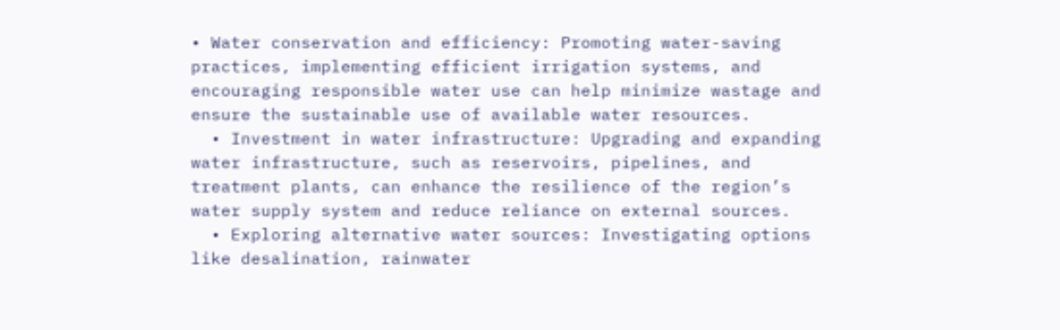• Water conservation and efficiency: Promoting water-saving practices, implementing efficient irrigation systems, and encouraging responsible water use can help minimize wastage and ensure the sustainable use of available water resources.
  • Investment in water infrastructure: Upgrading and expanding water infrastructure, such as reservoirs, pipelines, and treatment plants, can enhance the resilience of the region’s water supply system and reduce reliance on external sources.
  • Exploring alternative water sources: Investigating options like desalination, rainwater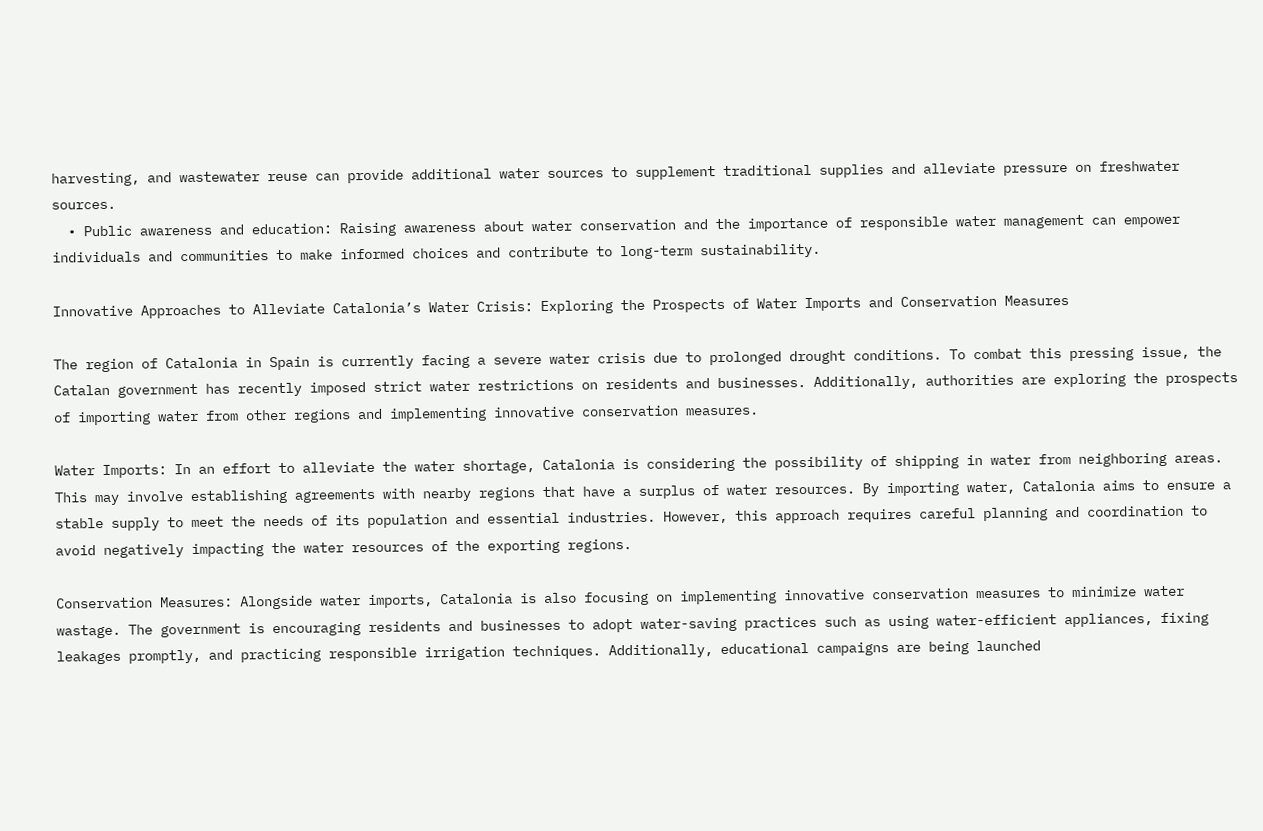harvesting, and wastewater reuse can provide additional water sources to supplement traditional supplies and alleviate pressure on freshwater sources.
  • Public awareness and education: Raising awareness about water conservation and the importance of responsible water management can empower individuals and communities to make informed choices and contribute to long-term sustainability.

Innovative Approaches to Alleviate Catalonia’s Water Crisis: Exploring the Prospects of Water Imports and Conservation Measures

The region of Catalonia in Spain is currently facing a severe water crisis due to prolonged drought conditions. To combat this pressing issue, the Catalan government has recently imposed strict water restrictions on residents and businesses. Additionally, authorities are exploring the prospects of importing water from other regions and implementing innovative conservation measures.

Water Imports: In an effort to alleviate the water shortage, Catalonia is considering the possibility of shipping in water from neighboring areas. This may involve establishing agreements with nearby regions that have a surplus of water resources. By importing water, Catalonia aims to ensure a stable supply to meet the needs of its population and essential industries. However, this approach requires careful planning and coordination to avoid negatively impacting the water resources of the exporting regions.

Conservation Measures: Alongside water imports, Catalonia is also focusing on implementing innovative conservation measures to minimize water wastage. The government is encouraging residents and businesses to adopt water-saving practices such as using water-efficient appliances, fixing leakages promptly, and practicing responsible irrigation techniques. Additionally, educational campaigns are being launched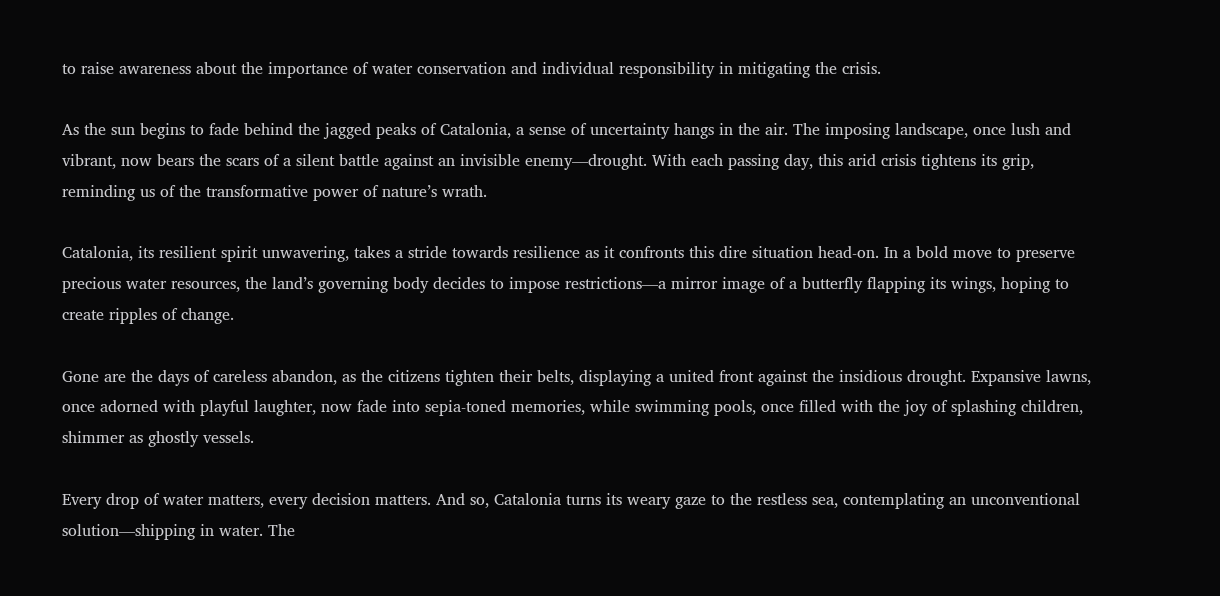to raise awareness about the importance of water conservation and individual responsibility in mitigating the crisis.

As the sun begins to fade behind the jagged peaks of Catalonia, a sense of uncertainty hangs in the air. The imposing landscape, once lush and vibrant, now bears the scars of a silent battle against an invisible enemy—drought. With each passing day, this arid crisis tightens its grip, reminding us of the transformative power of nature’s wrath.

Catalonia, its resilient spirit unwavering, takes a stride towards resilience as it confronts this dire situation head-on. In a bold move to preserve precious water resources, the land’s governing body decides to impose restrictions—a mirror image of a butterfly flapping its wings, hoping to create ripples of change.

Gone are the days of careless abandon, as the citizens tighten their belts, displaying a united front against the insidious drought. Expansive lawns, once adorned with playful laughter, now fade into sepia-toned memories, while swimming pools, once filled with the joy of splashing children, shimmer as ghostly vessels.

Every drop of water matters, every decision matters. And so, Catalonia turns its weary gaze to the restless sea, contemplating an unconventional solution—shipping in water. The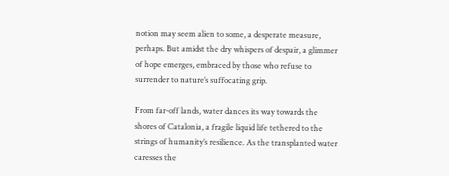notion may seem alien to some, a desperate measure, perhaps. But amidst the dry whispers of despair, a glimmer of hope emerges, embraced by those who refuse to surrender to nature’s suffocating grip.

From far-off lands, water dances its way towards the shores of Catalonia, a fragile liquid life tethered to the strings of humanity’s resilience. As the transplanted water caresses the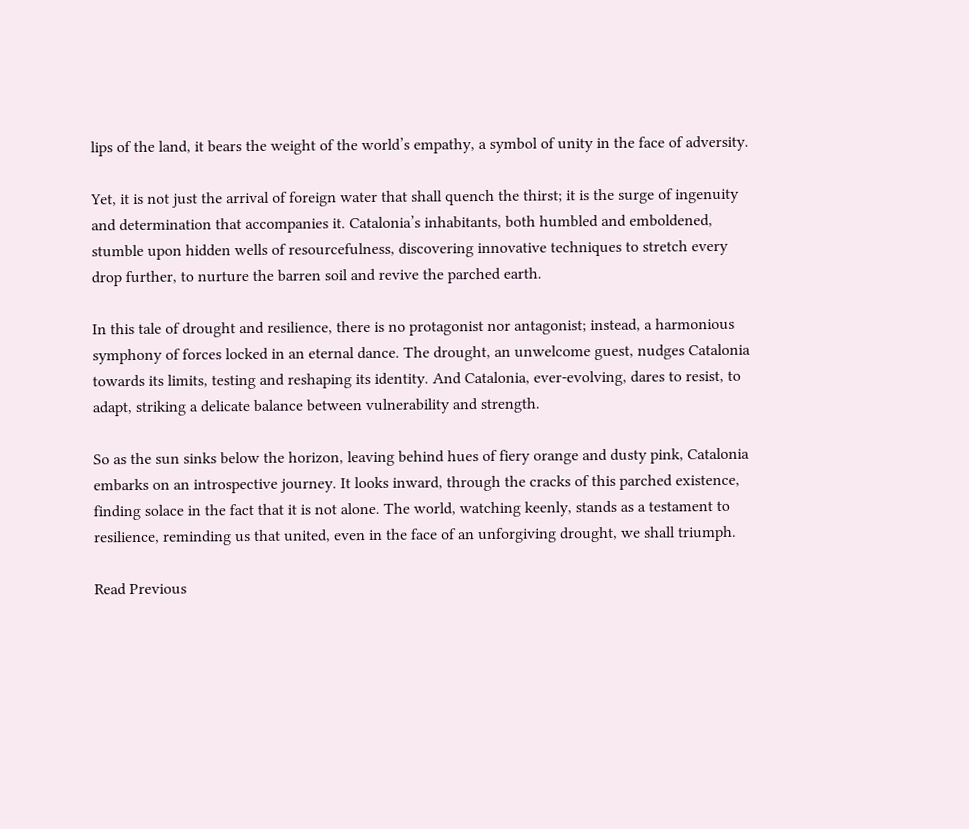lips of the land, it bears the weight of the world’s empathy, a symbol of unity in the face of adversity.

Yet, it is not just the arrival of foreign water that shall quench the thirst; it is the surge of ingenuity and determination that accompanies it. Catalonia’s inhabitants, both humbled and emboldened, stumble upon hidden wells of resourcefulness, discovering innovative techniques to stretch every drop further, to nurture the barren soil and revive the parched earth.

In this tale of drought and resilience, there is no protagonist nor antagonist; instead, a harmonious symphony of forces locked in an eternal dance. The drought, an unwelcome guest, nudges Catalonia towards its limits, testing and reshaping its identity. And Catalonia, ever-evolving, dares to resist, to adapt, striking a delicate balance between vulnerability and strength.

So as the sun sinks below the horizon, leaving behind hues of fiery orange and dusty pink, Catalonia embarks on an introspective journey. It looks inward, through the cracks of this parched existence, finding solace in the fact that it is not alone. The world, watching keenly, stands as a testament to resilience, reminding us that united, even in the face of an unforgiving drought, we shall triumph.

Read Previous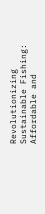Revolutionizing Sustainable Fishing: Affordable and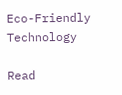Eco-Friendly Technology

Read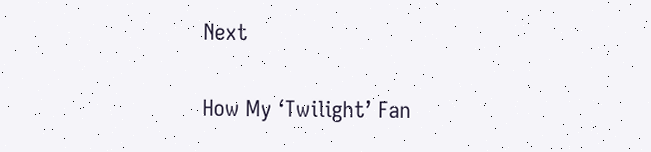Next

How My ‘Twilight’ Fan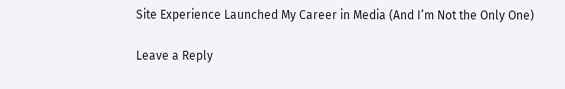Site Experience Launched My Career in Media (And I’m Not the Only One)

Leave a Reply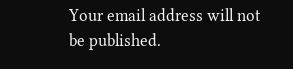Your email address will not be published.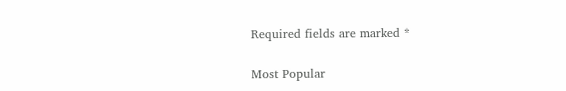Required fields are marked *

Most Popular